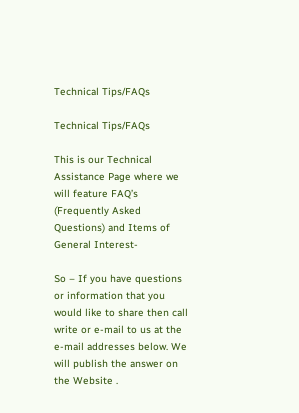Technical Tips/FAQs

Technical Tips/FAQs

This is our Technical Assistance Page where we will feature FAQ’s  (Frequently Asked Questions) and Items of General Interest-

So – If you have questions or information that you would like to share then call write or e-mail to us at the e-mail addresses below. We will publish the answer on the Website .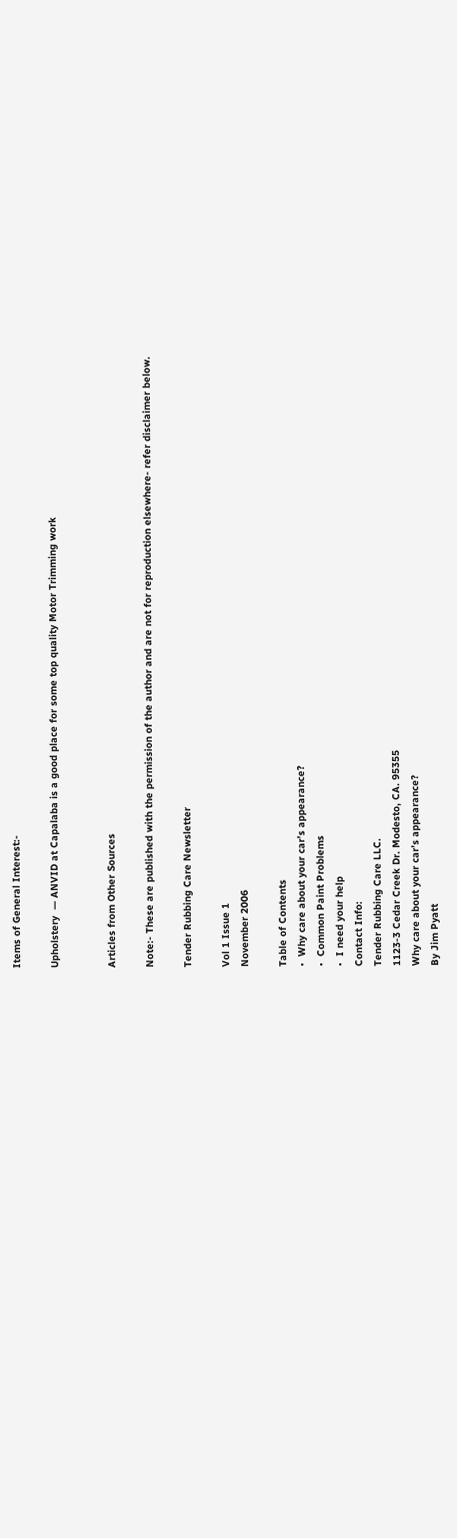Items of General Interest:-

Upholstery  — ANVID at Capalaba is a good place for some top quality Motor Trimming work


Articles from Other Sources

Note:- These are published with the permission of the author and are not for reproduction elsewhere- refer disclaimer below.

Tender Rubbing Care Newsletter

Vol 1 Issue 1
November 2006

Table of Contents
•  Why care about your car’s appearance?
•  Common Paint Problems
•  I need your help
Contact Info:
Tender Rubbing Care LLC.
1123-3 Cedar Creek Dr. Modesto, CA. 95355
Why care about your car’s appearance?
By Jim Pyatt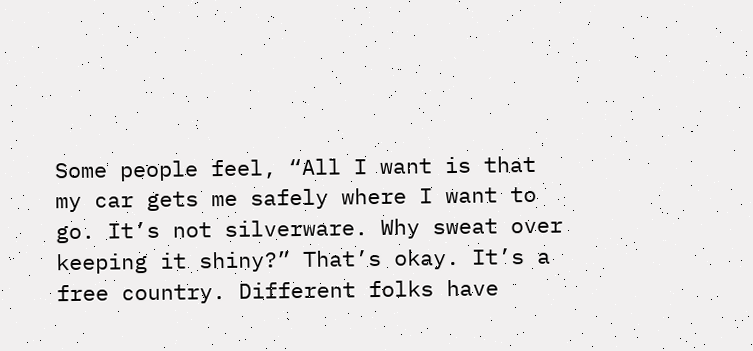Some people feel, “All I want is that my car gets me safely where I want to go. It’s not silverware. Why sweat over keeping it shiny?” That’s okay. It’s a free country. Different folks have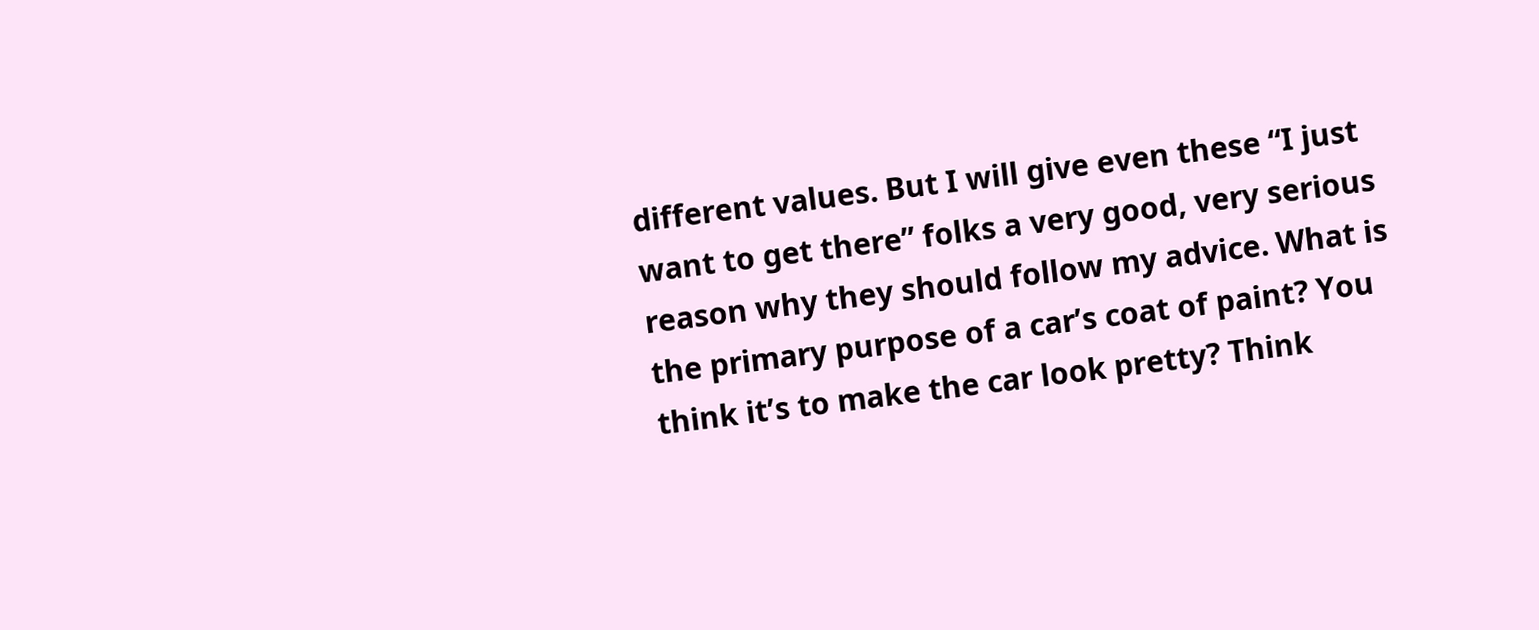different values. But I will give even these “I just want to get there” folks a very good, very serious reason why they should follow my advice. What is the primary purpose of a car’s coat of paint? You think it’s to make the car look pretty? Think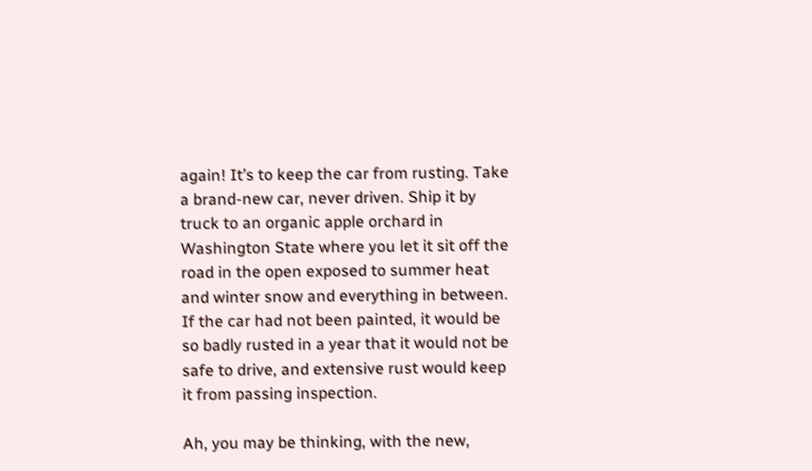again! It’s to keep the car from rusting. Take a brand-new car, never driven. Ship it by truck to an organic apple orchard in Washington State where you let it sit off the road in the open exposed to summer heat and winter snow and everything in between. If the car had not been painted, it would be so badly rusted in a year that it would not be safe to drive, and extensive rust would keep it from passing inspection.

Ah, you may be thinking, with the new,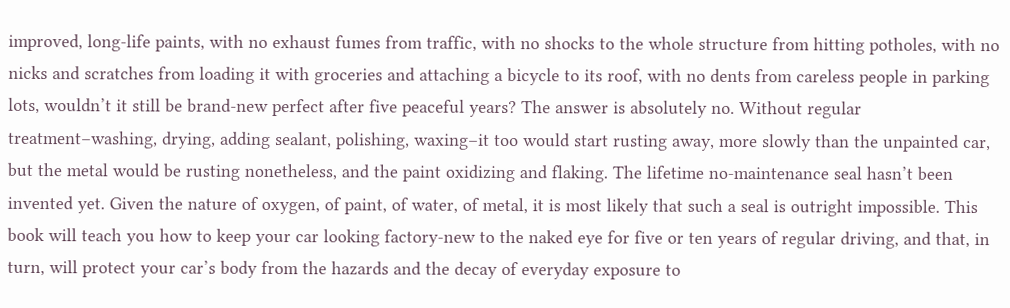improved, long-life paints, with no exhaust fumes from traffic, with no shocks to the whole structure from hitting potholes, with no nicks and scratches from loading it with groceries and attaching a bicycle to its roof, with no dents from careless people in parking lots, wouldn’t it still be brand-new perfect after five peaceful years? The answer is absolutely no. Without regular treatment–washing, drying, adding sealant, polishing, waxing–it too would start rusting away, more slowly than the unpainted car, but the metal would be rusting nonetheless, and the paint oxidizing and flaking. The lifetime no-maintenance seal hasn’t been invented yet. Given the nature of oxygen, of paint, of water, of metal, it is most likely that such a seal is outright impossible. This book will teach you how to keep your car looking factory-new to the naked eye for five or ten years of regular driving, and that, in turn, will protect your car’s body from the hazards and the decay of everyday exposure to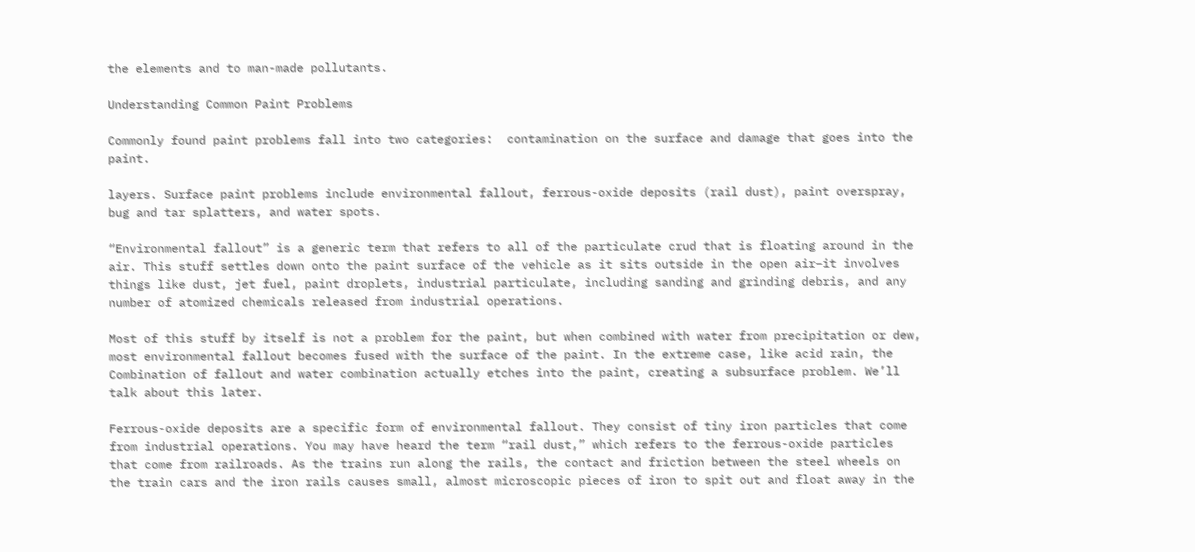the elements and to man-made pollutants.

Understanding Common Paint Problems

Commonly found paint problems fall into two categories:  contamination on the surface and damage that goes into the paint.

layers. Surface paint problems include environmental fallout, ferrous-oxide deposits (rail dust), paint overspray, bug and tar splatters, and water spots.

“Environmental fallout” is a generic term that refers to all of the particulate crud that is floating around in the air. This stuff settles down onto the paint surface of the vehicle as it sits outside in the open air–it involves things like dust, jet fuel, paint droplets, industrial particulate, including sanding and grinding debris, and any number of atomized chemicals released from industrial operations.

Most of this stuff by itself is not a problem for the paint, but when combined with water from precipitation or dew, most environmental fallout becomes fused with the surface of the paint. In the extreme case, like acid rain, the Combination of fallout and water combination actually etches into the paint, creating a subsurface problem. We’ll talk about this later.

Ferrous-oxide deposits are a specific form of environmental fallout. They consist of tiny iron particles that come from industrial operations. You may have heard the term “rail dust,” which refers to the ferrous-oxide particles that come from railroads. As the trains run along the rails, the contact and friction between the steel wheels on the train cars and the iron rails causes small, almost microscopic pieces of iron to spit out and float away in the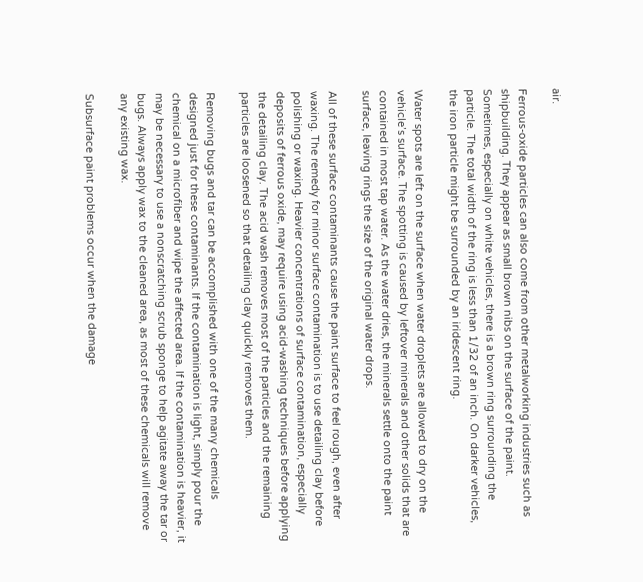air.

Ferrous-oxide particles can also come from other metalworking industries such as shipbuilding. They appear as small brown nibs on the surface of the paint. Sometimes, especially on white vehicles, there is a brown ring surrounding the particle. The total width of the ring is less than 1/32 of an inch. On darker vehicles, the iron particle might be surrounded by an iridescent ring.

Water spots are left on the surface when water droplets are allowed to dry on the vehicle’s surface. The spotting is caused by leftover minerals and other solids that are contained in most tap water. As the water dries, the minerals settle onto the paint surface, leaving rings the size of the original water drops.

All of these surface contaminants cause the paint surface to feel rough, even after waxing. The remedy for minor surface contamination is to use detailing clay before polishing or waxing. Heavier concentrations of surface contamination, especially deposits of ferrous oxide, may require using acid-washing techniques before applying the detailing clay. The acid wash removes most of the particles and the remaining particles are loosened so that detailing clay quickly removes them.

Removing bugs and tar can be accomplished with one of the many chemicals designed just for these contaminants. If the contamination is light, simply pour the chemical on a microfiber and wipe the affected area. If the contamination is heavier, it may be necessary to use a nonscratching scrub sponge to help agitate away the tar or bugs. Always apply wax to the cleaned area, as most of these chemicals will remove any existing wax.

Subsurface paint problems occur when the damage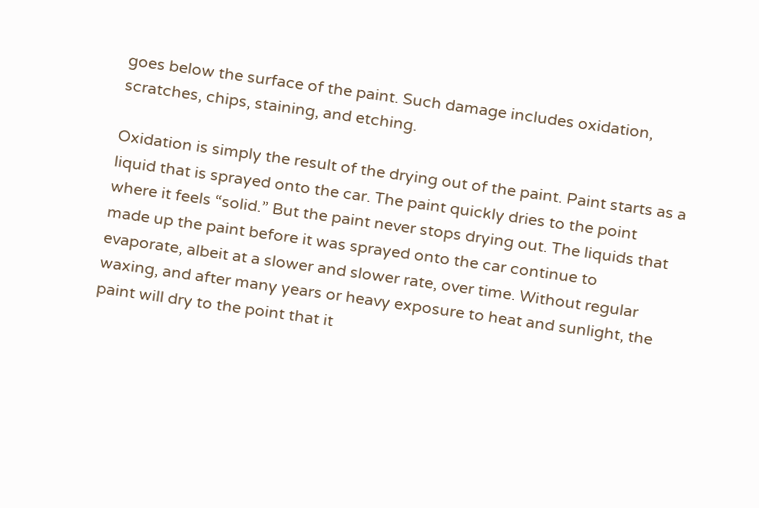goes below the surface of the paint. Such damage includes oxidation, scratches, chips, staining, and etching.

Oxidation is simply the result of the drying out of the paint. Paint starts as a liquid that is sprayed onto the car. The paint quickly dries to the point where it feels “solid.” But the paint never stops drying out. The liquids that made up the paint before it was sprayed onto the car continue to evaporate, albeit at a slower and slower rate, over time. Without regular waxing, and after many years or heavy exposure to heat and sunlight, the paint will dry to the point that it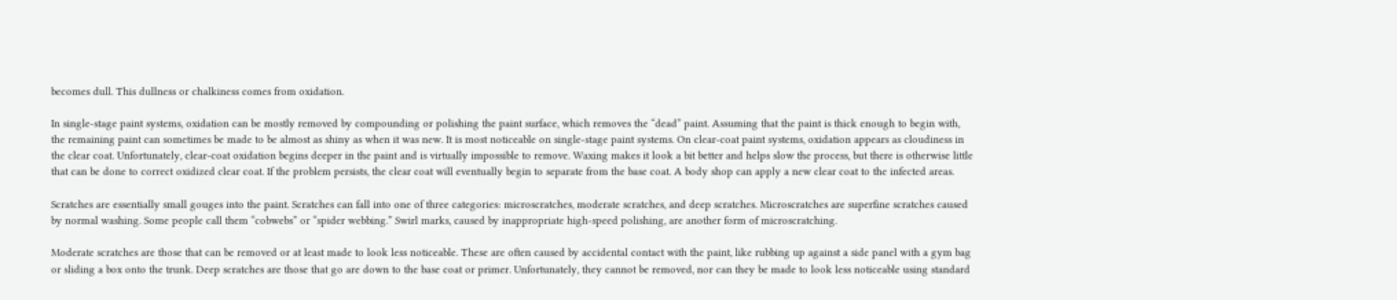becomes dull. This dullness or chalkiness comes from oxidation.

In single-stage paint systems, oxidation can be mostly removed by compounding or polishing the paint surface, which removes the “dead” paint. Assuming that the paint is thick enough to begin with, the remaining paint can sometimes be made to be almost as shiny as when it was new. It is most noticeable on single-stage paint systems. On clear-coat paint systems, oxidation appears as cloudiness in the clear coat. Unfortunately, clear-coat oxidation begins deeper in the paint and is virtually impossible to remove. Waxing makes it look a bit better and helps slow the process, but there is otherwise little that can be done to correct oxidized clear coat. If the problem persists, the clear coat will eventually begin to separate from the base coat. A body shop can apply a new clear coat to the infected areas.

Scratches are essentially small gouges into the paint. Scratches can fall into one of three categories: microscratches, moderate scratches, and deep scratches. Microscratches are superfine scratches caused by normal washing. Some people call them “cobwebs” or “spider webbing.” Swirl marks, caused by inappropriate high-speed polishing, are another form of microscratching.

Moderate scratches are those that can be removed or at least made to look less noticeable. These are often caused by accidental contact with the paint, like rubbing up against a side panel with a gym bag or sliding a box onto the trunk. Deep scratches are those that go are down to the base coat or primer. Unfortunately, they cannot be removed, nor can they be made to look less noticeable using standard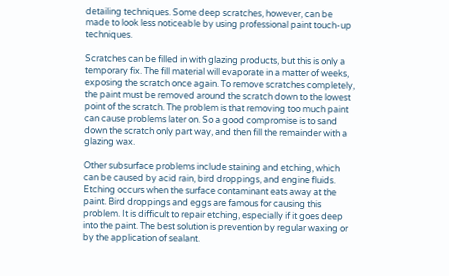detailing techniques. Some deep scratches, however, can be made to look less noticeable by using professional paint touch-up techniques.

Scratches can be filled in with glazing products, but this is only a temporary fix. The fill material will evaporate in a matter of weeks, exposing the scratch once again. To remove scratches completely, the paint must be removed around the scratch down to the lowest point of the scratch. The problem is that removing too much paint can cause problems later on. So a good compromise is to sand down the scratch only part way, and then fill the remainder with a glazing wax.

Other subsurface problems include staining and etching, which can be caused by acid rain, bird droppings, and engine fluids. Etching occurs when the surface contaminant eats away at the paint. Bird droppings and eggs are famous for causing this problem. It is difficult to repair etching, especially if it goes deep into the paint. The best solution is prevention by regular waxing or by the application of sealant.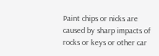Paint chips or nicks are caused by sharp impacts of rocks or keys or other car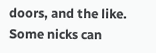doors, and the like. Some nicks can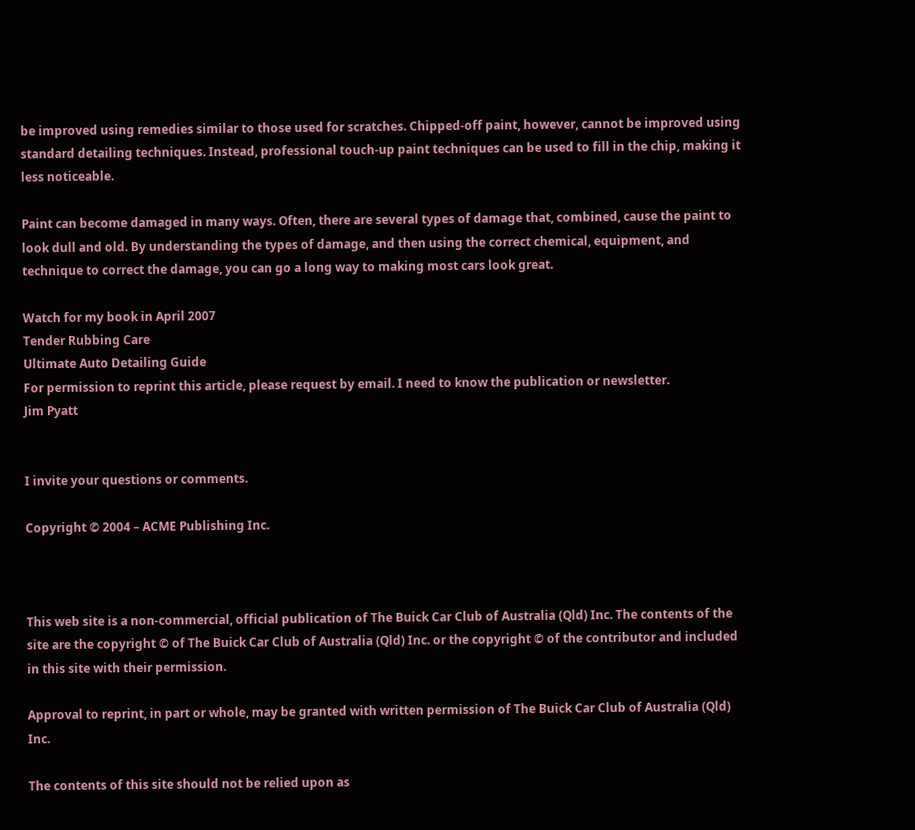be improved using remedies similar to those used for scratches. Chipped-off paint, however, cannot be improved using standard detailing techniques. Instead, professional touch-up paint techniques can be used to fill in the chip, making it less noticeable.

Paint can become damaged in many ways. Often, there are several types of damage that, combined, cause the paint to look dull and old. By understanding the types of damage, and then using the correct chemical, equipment, and technique to correct the damage, you can go a long way to making most cars look great.

Watch for my book in April 2007
Tender Rubbing Care
Ultimate Auto Detailing Guide
For permission to reprint this article, please request by email. I need to know the publication or newsletter.
Jim Pyatt


I invite your questions or comments.

Copyright © 2004 – ACME Publishing Inc.



This web site is a non-commercial, official publication of The Buick Car Club of Australia (Qld) Inc. The contents of the site are the copyright © of The Buick Car Club of Australia (Qld) Inc. or the copyright © of the contributor and included in this site with their permission.

Approval to reprint, in part or whole, may be granted with written permission of The Buick Car Club of Australia (Qld) Inc.

The contents of this site should not be relied upon as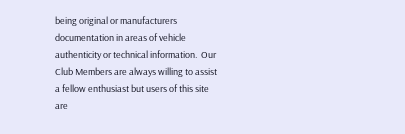being original or manufacturers documentation in areas of vehicle authenticity or technical information.  Our Club Members are always willing to assist a fellow enthusiast but users of this site are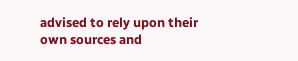advised to rely upon their own sources and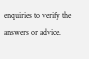enquiries to verify the answers or advice.